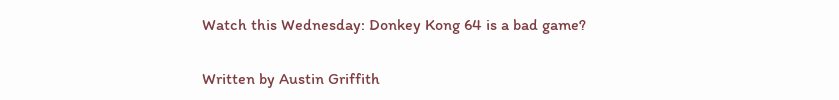Watch this Wednesday: Donkey Kong 64 is a bad game?

Written by Austin Griffith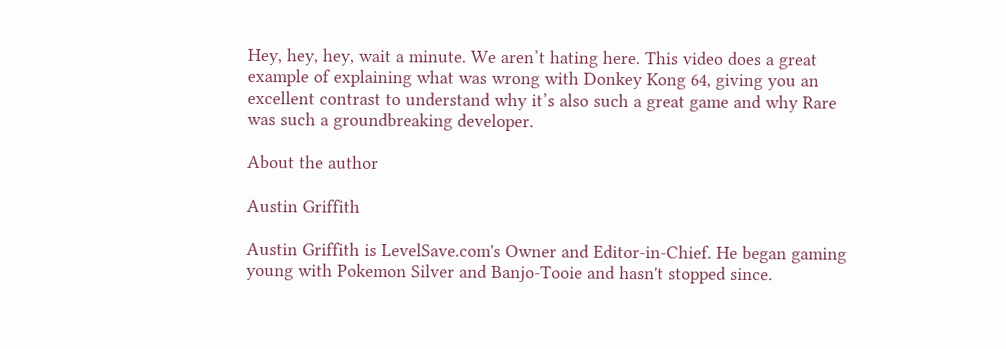Hey, hey, hey, wait a minute. We aren’t hating here. This video does a great example of explaining what was wrong with Donkey Kong 64, giving you an excellent contrast to understand why it’s also such a great game and why Rare was such a groundbreaking developer.

About the author

Austin Griffith

Austin Griffith is LevelSave.com's Owner and Editor-in-Chief. He began gaming young with Pokemon Silver and Banjo-Tooie and hasn't stopped since.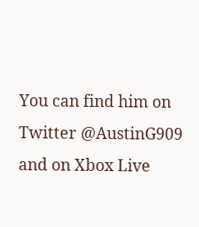You can find him on Twitter @AustinG909 and on Xbox Live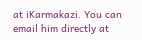at iKarmakazi. You can email him directly at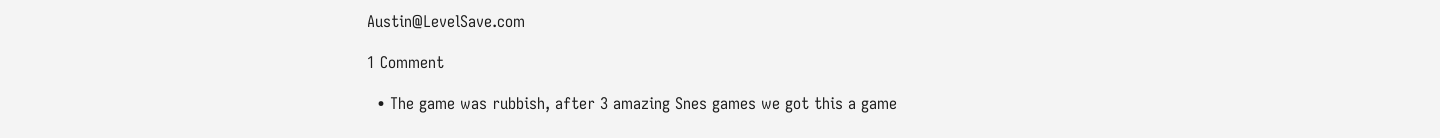Austin@LevelSave.com

1 Comment

  • The game was rubbish, after 3 amazing Snes games we got this a game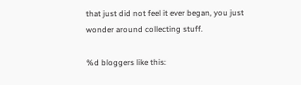that just did not feel it ever began, you just wonder around collecting stuff.

%d bloggers like this: